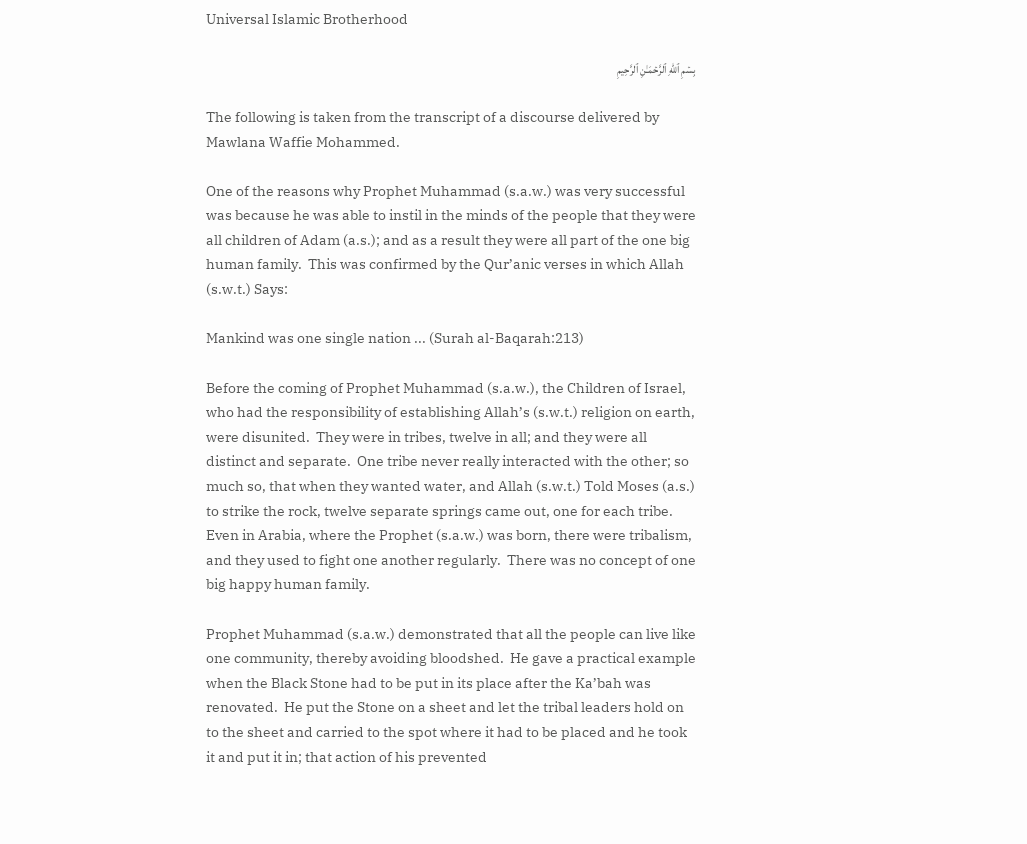Universal Islamic Brotherhood

بِسۡمِ ٱللهِ ٱلرَّحۡمَـٰنِ ٱلرَّحِيمِ

The following is taken from the transcript of a discourse delivered by Mawlana Waffie Mohammed.

One of the reasons why Prophet Muhammad (s.a.w.) was very successful was because he was able to instil in the minds of the people that they were all children of Adam (a.s.); and as a result they were all part of the one big human family.  This was confirmed by the Qur’anic verses in which Allah (s.w.t.) Says:

Mankind was one single nation ... (Surah al-Baqarah:213)

Before the coming of Prophet Muhammad (s.a.w.), the Children of Israel, who had the responsibility of establishing Allah’s (s.w.t.) religion on earth, were disunited.  They were in tribes, twelve in all; and they were all distinct and separate.  One tribe never really interacted with the other; so much so, that when they wanted water, and Allah (s.w.t.) Told Moses (a.s.) to strike the rock, twelve separate springs came out, one for each tribe.  Even in Arabia, where the Prophet (s.a.w.) was born, there were tribalism, and they used to fight one another regularly.  There was no concept of one big happy human family.

Prophet Muhammad (s.a.w.) demonstrated that all the people can live like one community, thereby avoiding bloodshed.  He gave a practical example when the Black Stone had to be put in its place after the Ka’bah was renovated.  He put the Stone on a sheet and let the tribal leaders hold on to the sheet and carried to the spot where it had to be placed and he took it and put it in; that action of his prevented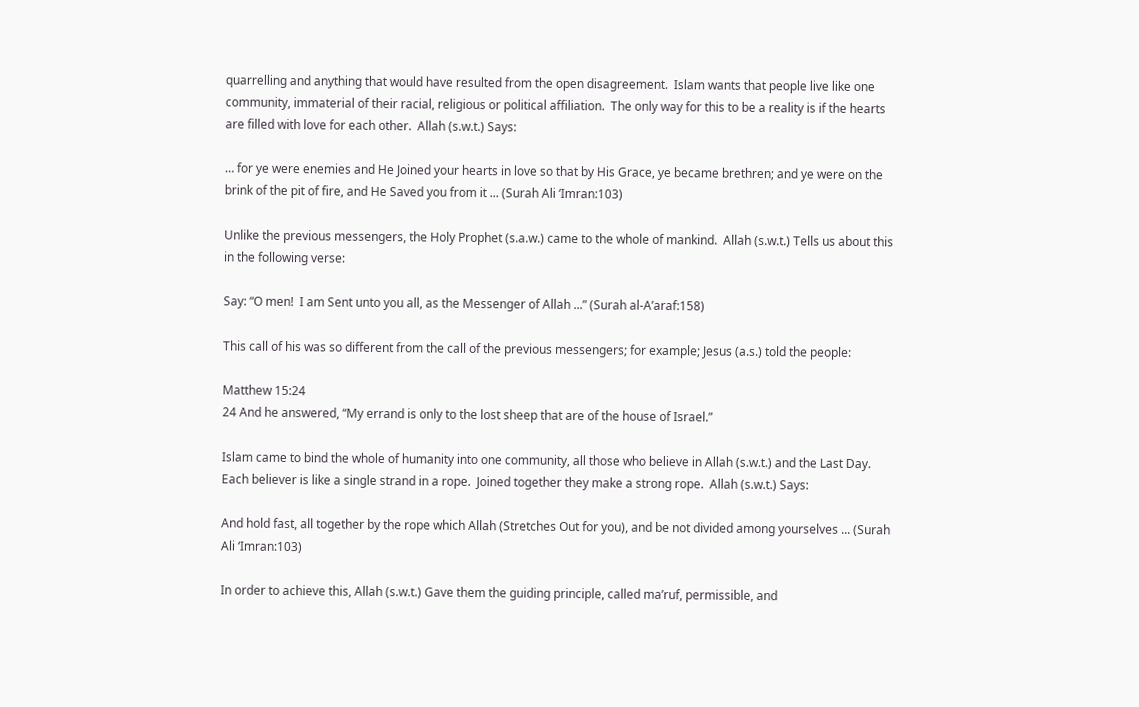quarrelling and anything that would have resulted from the open disagreement.  Islam wants that people live like one community, immaterial of their racial, religious or political affiliation.  The only way for this to be a reality is if the hearts are filled with love for each other.  Allah (s.w.t.) Says:

… for ye were enemies and He Joined your hearts in love so that by His Grace, ye became brethren; and ye were on the brink of the pit of fire, and He Saved you from it ... (Surah Ali ‘Imran:103)

Unlike the previous messengers, the Holy Prophet (s.a.w.) came to the whole of mankind.  Allah (s.w.t.) Tells us about this in the following verse:

Say: “O men!  I am Sent unto you all, as the Messenger of Allah ...” (Surah al-A’araf:158)

This call of his was so different from the call of the previous messengers; for example; Jesus (a.s.) told the people:

Matthew 15:24
24 And he answered, “My errand is only to the lost sheep that are of the house of Israel.”

Islam came to bind the whole of humanity into one community, all those who believe in Allah (s.w.t.) and the Last Day.  Each believer is like a single strand in a rope.  Joined together they make a strong rope.  Allah (s.w.t.) Says:

And hold fast, all together by the rope which Allah (Stretches Out for you), and be not divided among yourselves ... (Surah Ali ‘Imran:103)

In order to achieve this, Allah (s.w.t.) Gave them the guiding principle, called ma’ruf, permissible, and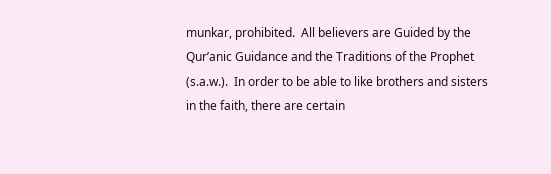munkar, prohibited.  All believers are Guided by the Qur’anic Guidance and the Traditions of the Prophet (s.a.w.).  In order to be able to like brothers and sisters in the faith, there are certain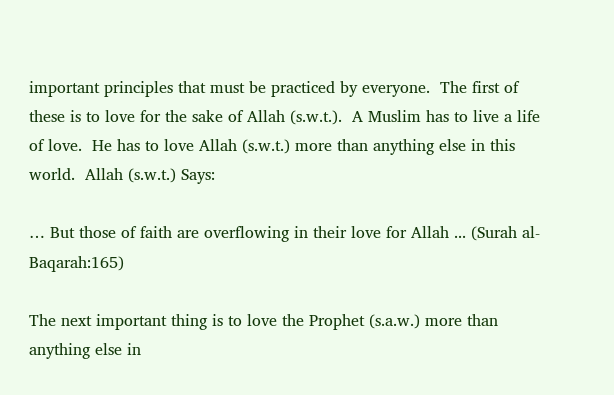important principles that must be practiced by everyone.  The first of these is to love for the sake of Allah (s.w.t.).  A Muslim has to live a life of love.  He has to love Allah (s.w.t.) more than anything else in this world.  Allah (s.w.t.) Says:

… But those of faith are overflowing in their love for Allah ... (Surah al-Baqarah:165)

The next important thing is to love the Prophet (s.a.w.) more than anything else in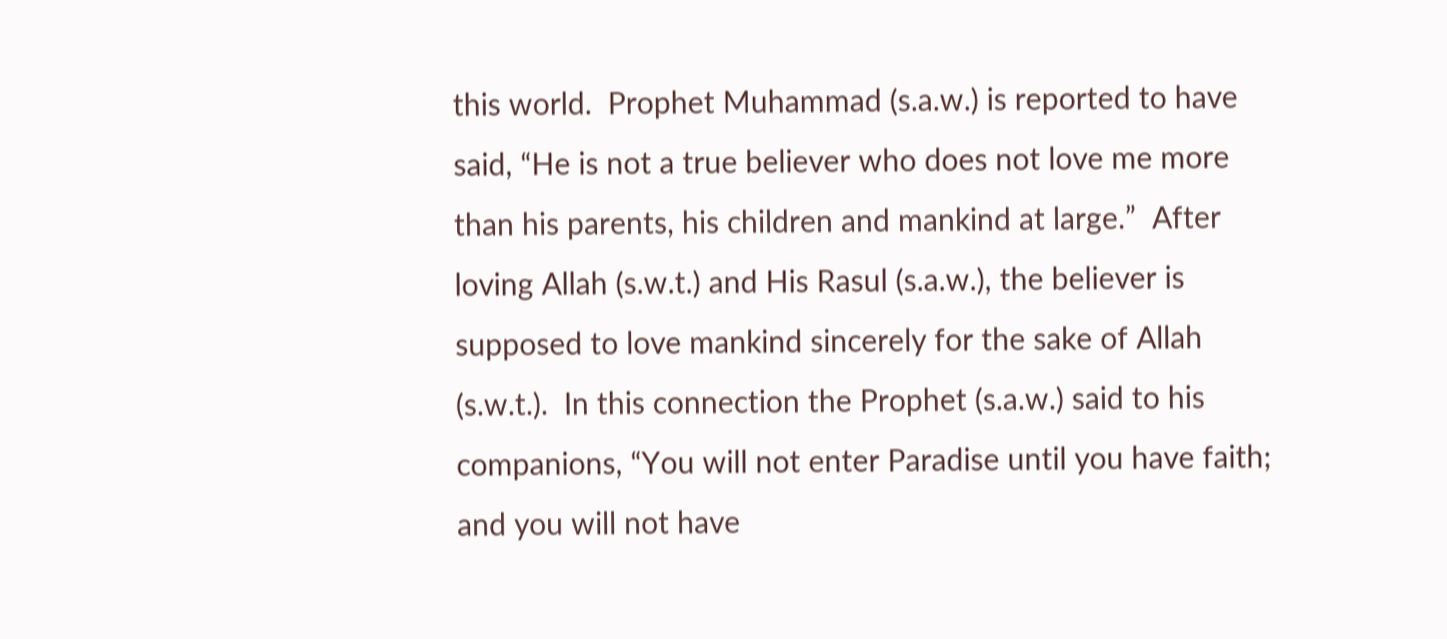this world.  Prophet Muhammad (s.a.w.) is reported to have said, “He is not a true believer who does not love me more than his parents, his children and mankind at large.”  After loving Allah (s.w.t.) and His Rasul (s.a.w.), the believer is supposed to love mankind sincerely for the sake of Allah (s.w.t.).  In this connection the Prophet (s.a.w.) said to his companions, “You will not enter Paradise until you have faith; and you will not have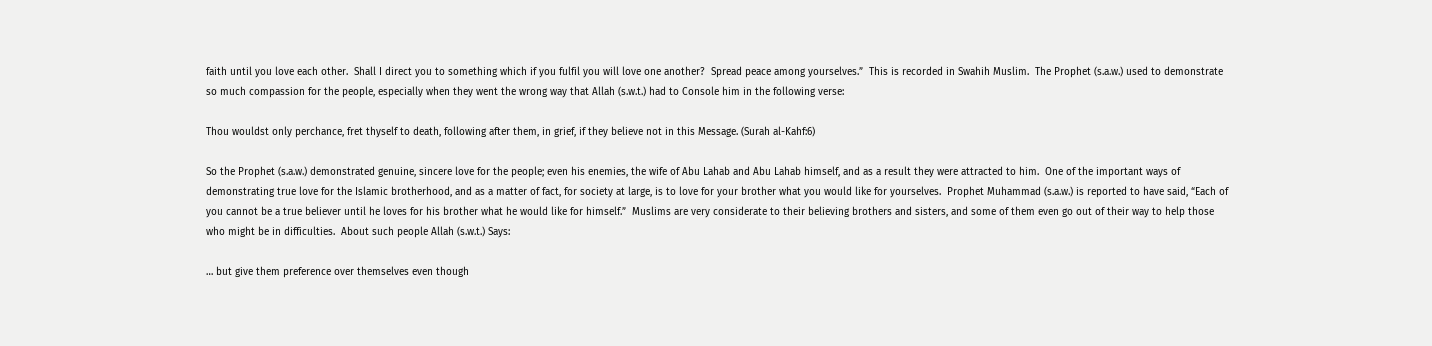faith until you love each other.  Shall I direct you to something which if you fulfil you will love one another?  Spread peace among yourselves.”  This is recorded in Swahih Muslim.  The Prophet (s.a.w.) used to demonstrate so much compassion for the people, especially when they went the wrong way that Allah (s.w.t.) had to Console him in the following verse:

Thou wouldst only perchance, fret thyself to death, following after them, in grief, if they believe not in this Message. (Surah al-Kahf:6)

So the Prophet (s.a.w.) demonstrated genuine, sincere love for the people; even his enemies, the wife of Abu Lahab and Abu Lahab himself, and as a result they were attracted to him.  One of the important ways of demonstrating true love for the Islamic brotherhood, and as a matter of fact, for society at large, is to love for your brother what you would like for yourselves.  Prophet Muhammad (s.a.w.) is reported to have said, “Each of you cannot be a true believer until he loves for his brother what he would like for himself.”  Muslims are very considerate to their believing brothers and sisters, and some of them even go out of their way to help those who might be in difficulties.  About such people Allah (s.w.t.) Says:

… but give them preference over themselves even though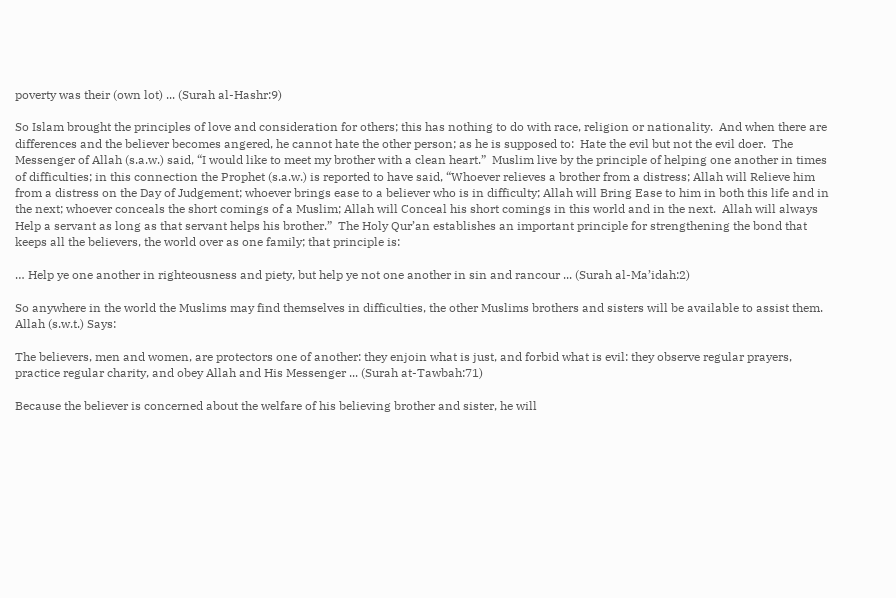poverty was their (own lot) ... (Surah al-Hashr:9)

So Islam brought the principles of love and consideration for others; this has nothing to do with race, religion or nationality.  And when there are differences and the believer becomes angered, he cannot hate the other person; as he is supposed to:  Hate the evil but not the evil doer.  The Messenger of Allah (s.a.w.) said, “I would like to meet my brother with a clean heart.”  Muslim live by the principle of helping one another in times of difficulties; in this connection the Prophet (s.a.w.) is reported to have said, “Whoever relieves a brother from a distress; Allah will Relieve him from a distress on the Day of Judgement; whoever brings ease to a believer who is in difficulty; Allah will Bring Ease to him in both this life and in the next; whoever conceals the short comings of a Muslim; Allah will Conceal his short comings in this world and in the next.  Allah will always Help a servant as long as that servant helps his brother.”  The Holy Qur’an establishes an important principle for strengthening the bond that keeps all the believers, the world over as one family; that principle is:

… Help ye one another in righteousness and piety, but help ye not one another in sin and rancour ... (Surah al-Ma’idah:2)

So anywhere in the world the Muslims may find themselves in difficulties, the other Muslims brothers and sisters will be available to assist them.  Allah (s.w.t.) Says:

The believers, men and women, are protectors one of another: they enjoin what is just, and forbid what is evil: they observe regular prayers, practice regular charity, and obey Allah and His Messenger ... (Surah at-Tawbah:71)

Because the believer is concerned about the welfare of his believing brother and sister, he will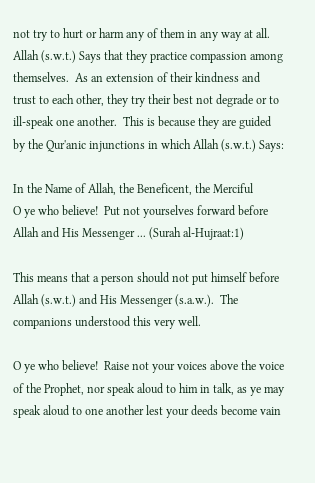not try to hurt or harm any of them in any way at all.  Allah (s.w.t.) Says that they practice compassion among themselves.  As an extension of their kindness and trust to each other, they try their best not degrade or to ill-speak one another.  This is because they are guided by the Qur'anic injunctions in which Allah (s.w.t.) Says:

In the Name of Allah, the Beneficent, the Merciful
O ye who believe!  Put not yourselves forward before Allah and His Messenger ... (Surah al-Hujraat:1)

This means that a person should not put himself before Allah (s.w.t.) and His Messenger (s.a.w.).  The companions understood this very well.

O ye who believe!  Raise not your voices above the voice of the Prophet, nor speak aloud to him in talk, as ye may speak aloud to one another lest your deeds become vain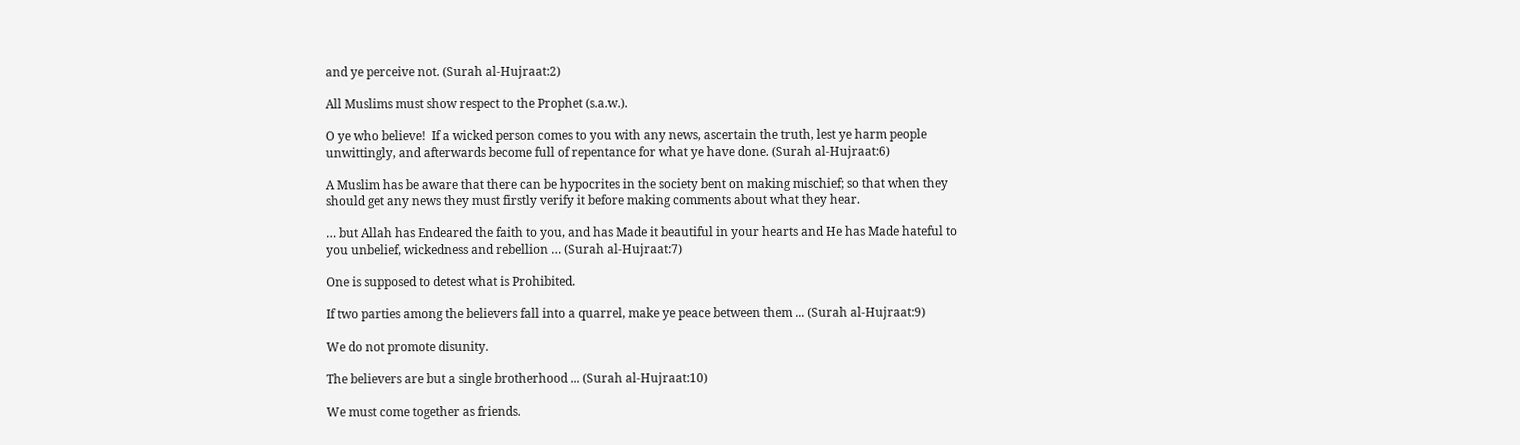and ye perceive not. (Surah al-Hujraat:2)

All Muslims must show respect to the Prophet (s.a.w.).

O ye who believe!  If a wicked person comes to you with any news, ascertain the truth, lest ye harm people unwittingly, and afterwards become full of repentance for what ye have done. (Surah al-Hujraat:6)

A Muslim has be aware that there can be hypocrites in the society bent on making mischief; so that when they should get any news they must firstly verify it before making comments about what they hear.

… but Allah has Endeared the faith to you, and has Made it beautiful in your hearts and He has Made hateful to you unbelief, wickedness and rebellion … (Surah al-Hujraat:7)

One is supposed to detest what is Prohibited.

If two parties among the believers fall into a quarrel, make ye peace between them ... (Surah al-Hujraat:9)

We do not promote disunity.

The believers are but a single brotherhood ... (Surah al-Hujraat:10)

We must come together as friends.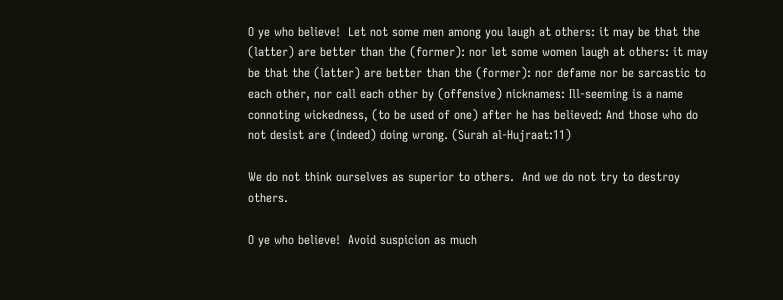O ye who believe!  Let not some men among you laugh at others: it may be that the (latter) are better than the (former): nor let some women laugh at others: it may be that the (latter) are better than the (former): nor defame nor be sarcastic to each other, nor call each other by (offensive) nicknames: Ill-seeming is a name connoting wickedness, (to be used of one) after he has believed: And those who do not desist are (indeed) doing wrong. (Surah al-Hujraat:11)

We do not think ourselves as superior to others.  And we do not try to destroy others.

O ye who believe!  Avoid suspicion as much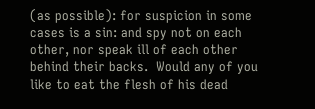(as possible): for suspicion in some cases is a sin: and spy not on each other, nor speak ill of each other behind their backs.  Would any of you like to eat the flesh of his dead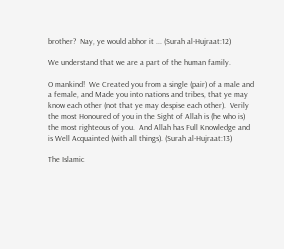brother?  Nay, ye would abhor it ... (Surah al-Hujraat:12)

We understand that we are a part of the human family.

O mankind!  We Created you from a single (pair) of a male and a female, and Made you into nations and tribes, that ye may know each other (not that ye may despise each other).  Verily the most Honoured of you in the Sight of Allah is (he who is) the most righteous of you.  And Allah has Full Knowledge and is Well Acquainted (with all things). (Surah al-Hujraat:13)

The Islamic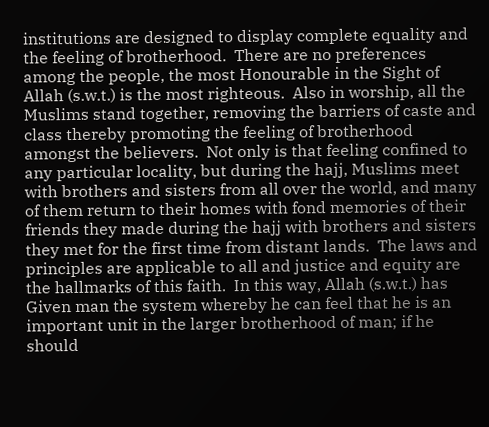institutions are designed to display complete equality and the feeling of brotherhood.  There are no preferences among the people, the most Honourable in the Sight of Allah (s.w.t.) is the most righteous.  Also in worship, all the Muslims stand together, removing the barriers of caste and class thereby promoting the feeling of brotherhood amongst the believers.  Not only is that feeling confined to any particular locality, but during the hajj, Muslims meet with brothers and sisters from all over the world, and many of them return to their homes with fond memories of their friends they made during the hajj with brothers and sisters they met for the first time from distant lands.  The laws and principles are applicable to all and justice and equity are the hallmarks of this faith.  In this way, Allah (s.w.t.) has Given man the system whereby he can feel that he is an important unit in the larger brotherhood of man; if he should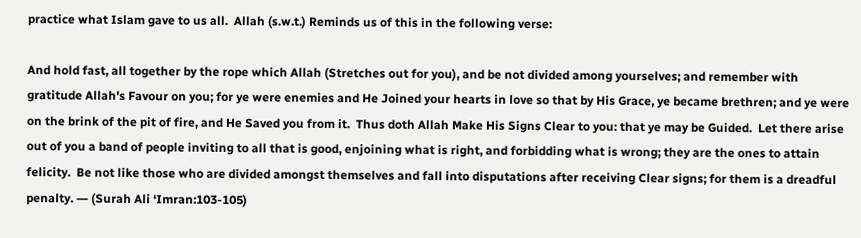practice what Islam gave to us all.  Allah (s.w.t.) Reminds us of this in the following verse:

And hold fast, all together by the rope which Allah (Stretches out for you), and be not divided among yourselves; and remember with gratitude Allah's Favour on you; for ye were enemies and He Joined your hearts in love so that by His Grace, ye became brethren; and ye were on the brink of the pit of fire, and He Saved you from it.  Thus doth Allah Make His Signs Clear to you: that ye may be Guided.  Let there arise out of you a band of people inviting to all that is good, enjoining what is right, and forbidding what is wrong; they are the ones to attain felicity.  Be not like those who are divided amongst themselves and fall into disputations after receiving Clear signs; for them is a dreadful penalty. ― (Surah Ali ‘Imran:103-105)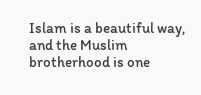Islam is a beautiful way, and the Muslim brotherhood is one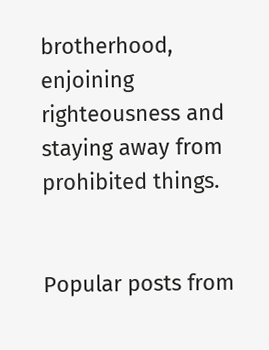brotherhood, enjoining righteousness and staying away from prohibited things.


Popular posts from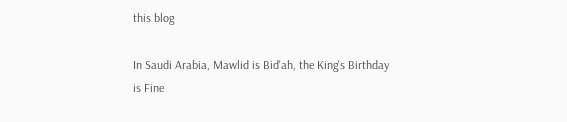this blog

In Saudi Arabia, Mawlid is Bid'ah, the King's Birthday is Fine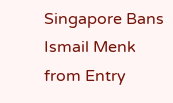Singapore Bans Ismail Menk from Entry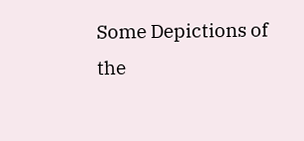Some Depictions of the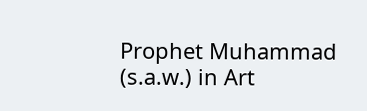Prophet Muhammad (s.a.w.) in Art